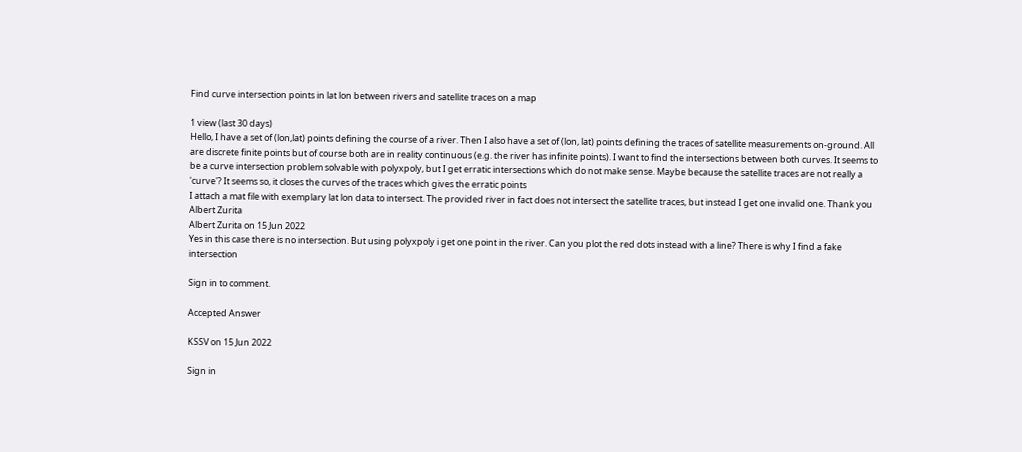Find curve intersection points in lat lon between rivers and satellite traces on a map

1 view (last 30 days)
Hello, I have a set of (lon,lat) points defining the course of a river. Then I also have a set of (lon, lat) points defining the traces of satellite measurements on-ground. All are discrete finite points but of course both are in reality continuous (e.g. the river has infinite points). I want to find the intersections between both curves. It seems to be a curve intersection problem solvable with polyxpoly, but I get erratic intersections which do not make sense. Maybe because the satellite traces are not really a 'curve'? It seems so, it closes the curves of the traces which gives the erratic points
I attach a mat file with exemplary lat lon data to intersect. The provided river in fact does not intersect the satellite traces, but instead I get one invalid one. Thank you
Albert Zurita
Albert Zurita on 15 Jun 2022
Yes in this case there is no intersection. But using polyxpoly i get one point in the river. Can you plot the red dots instead with a line? There is why I find a fake intersection

Sign in to comment.

Accepted Answer

KSSV on 15 Jun 2022

Sign in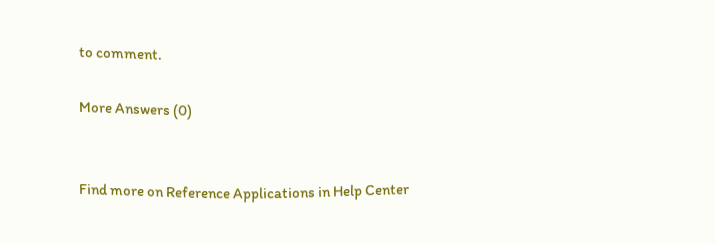to comment.

More Answers (0)


Find more on Reference Applications in Help Center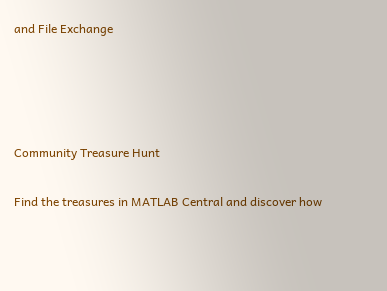and File Exchange




Community Treasure Hunt

Find the treasures in MATLAB Central and discover how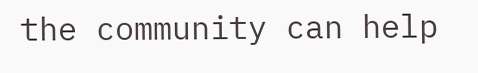the community can help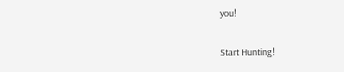you!

Start Hunting!